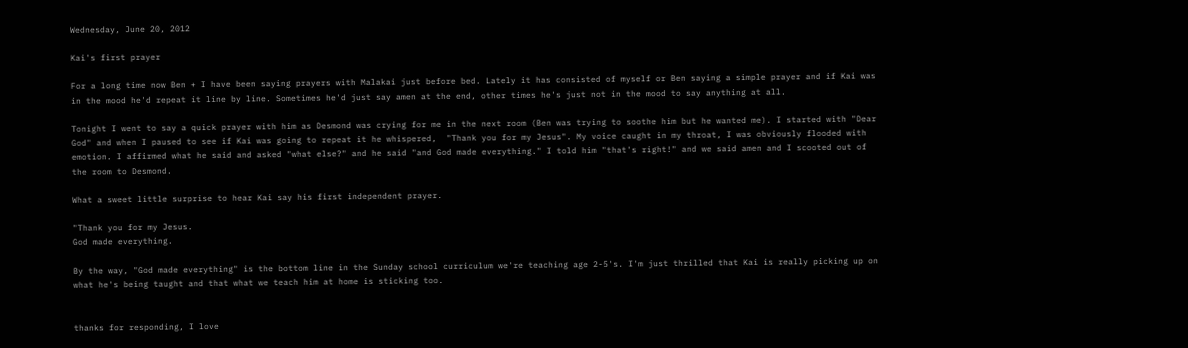Wednesday, June 20, 2012

Kai's first prayer

For a long time now Ben + I have been saying prayers with Malakai just before bed. Lately it has consisted of myself or Ben saying a simple prayer and if Kai was in the mood he'd repeat it line by line. Sometimes he'd just say amen at the end, other times he's just not in the mood to say anything at all.

Tonight I went to say a quick prayer with him as Desmond was crying for me in the next room (Ben was trying to soothe him but he wanted me). I started with "Dear God" and when I paused to see if Kai was going to repeat it he whispered,  "Thank you for my Jesus". My voice caught in my throat, I was obviously flooded with emotion. I affirmed what he said and asked "what else?" and he said "and God made everything." I told him "that's right!" and we said amen and I scooted out of the room to Desmond.

What a sweet little surprise to hear Kai say his first independent prayer.

"Thank you for my Jesus.
God made everything.

By the way, "God made everything" is the bottom line in the Sunday school curriculum we're teaching age 2-5's. I'm just thrilled that Kai is really picking up on what he's being taught and that what we teach him at home is sticking too.


thanks for responding, I love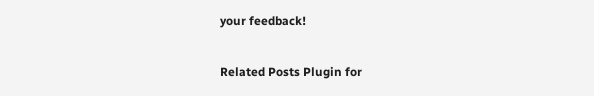your feedback!

Related Posts Plugin for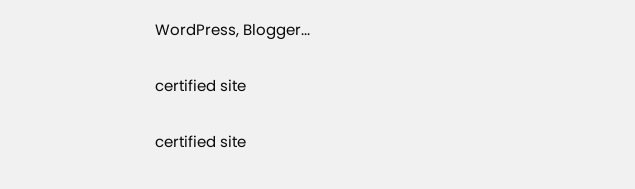WordPress, Blogger...

certified site

certified site